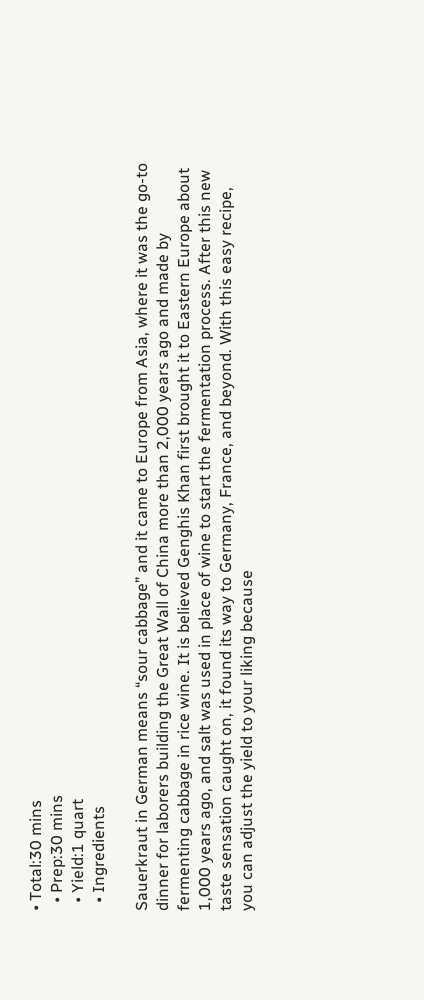• Total:30 mins
  • Prep:30 mins
  • Yield:1 quart
  • Ingredients

Sauerkraut in German means “sour cabbage” and it came to Europe from Asia, where it was the go-to dinner for laborers building the Great Wall of China more than 2,000 years ago and made by fermenting cabbage in rice wine. It is believed Genghis Khan first brought it to Eastern Europe about 1,000 years ago, and salt was used in place of wine to start the fermentation process. After this new taste sensation caught on, it found its way to Germany, France, and beyond. With this easy recipe, you can adjust the yield to your liking because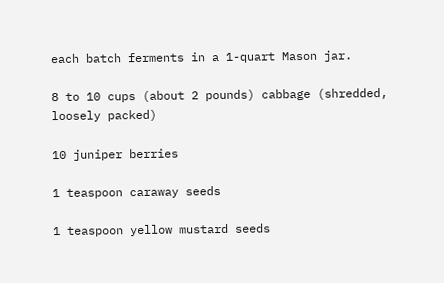each batch ferments in a 1-quart Mason jar.

8 to 10 cups (about 2 pounds) cabbage (shredded, loosely packed)

10 juniper berries

1 teaspoon caraway seeds

1 teaspoon yellow mustard seeds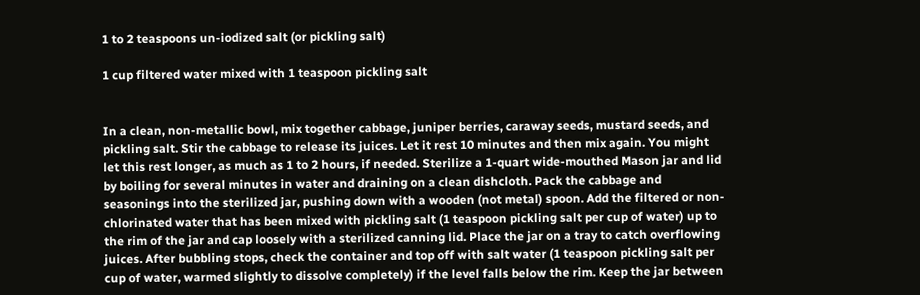1 to 2 teaspoons un-iodized salt (or pickling salt)

1 cup filtered water mixed with 1 teaspoon pickling salt


In a clean, non-metallic bowl, mix together cabbage, juniper berries, caraway seeds, mustard seeds, and pickling salt. Stir the cabbage to release its juices. Let it rest 10 minutes and then mix again. You might let this rest longer, as much as 1 to 2 hours, if needed. Sterilize a 1-quart wide-mouthed Mason jar and lid by boiling for several minutes in water and draining on a clean dishcloth. Pack the cabbage and seasonings into the sterilized jar, pushing down with a wooden (not metal) spoon. Add the filtered or non-chlorinated water that has been mixed with pickling salt (1 teaspoon pickling salt per cup of water) up to the rim of the jar and cap loosely with a sterilized canning lid. Place the jar on a tray to catch overflowing juices. After bubbling stops, check the container and top off with salt water (1 teaspoon pickling salt per cup of water, warmed slightly to dissolve completely) if the level falls below the rim. Keep the jar between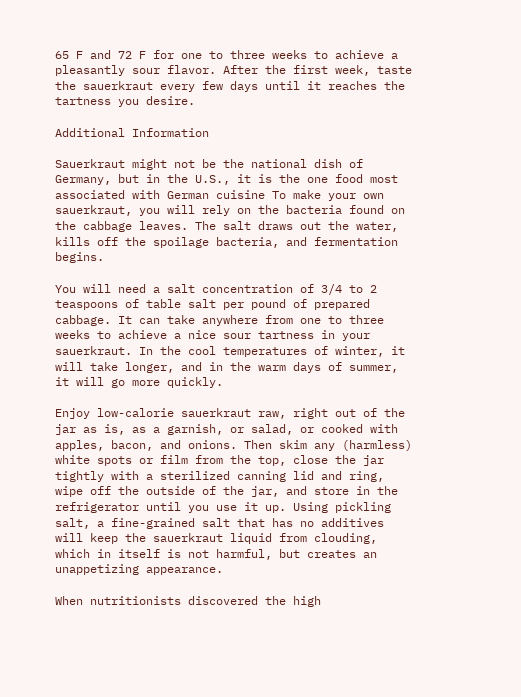65 F and 72 F for one to three weeks to achieve a pleasantly sour flavor. After the first week, taste the sauerkraut every few days until it reaches the tartness you desire.

Additional Information

Sauerkraut might not be the national dish of Germany, but in the U.S., it is the one food most associated with German cuisine To make your own sauerkraut, you will rely on the bacteria found on the cabbage leaves. The salt draws out the water, kills off the spoilage bacteria, and fermentation begins.

You will need a salt concentration of 3/4 to 2 teaspoons of table salt per pound of prepared cabbage. It can take anywhere from one to three weeks to achieve a nice sour tartness in your sauerkraut. In the cool temperatures of winter, it will take longer, and in the warm days of summer, it will go more quickly.

Enjoy low-calorie sauerkraut raw, right out of the jar as is, as a garnish, or salad, or cooked with apples, bacon, and onions. Then skim any (harmless) white spots or film from the top, close the jar tightly with a sterilized canning lid and ring, wipe off the outside of the jar, and store in the refrigerator until you use it up. Using pickling salt, a fine-grained salt that has no additives will keep the sauerkraut liquid from clouding, which in itself is not harmful, but creates an unappetizing appearance.

When nutritionists discovered the high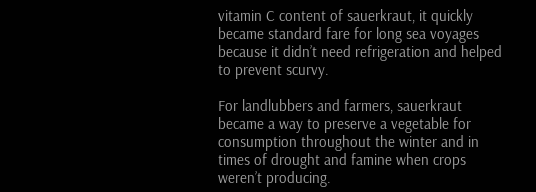vitamin C content of sauerkraut, it quickly became standard fare for long sea voyages because it didn’t need refrigeration and helped to prevent scurvy.

For landlubbers and farmers, sauerkraut became a way to preserve a vegetable for consumption throughout the winter and in times of drought and famine when crops weren’t producing.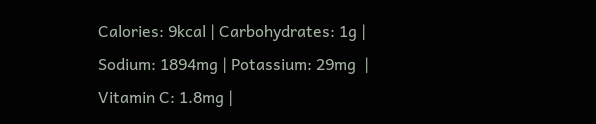Calories: 9kcal | Carbohydrates: 1g | Sodium: 1894mg | Potassium: 29mg  | Vitamin C: 1.8mg |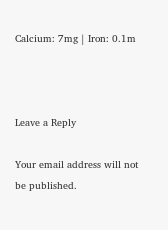Calcium: 7mg | Iron: 0.1m



Leave a Reply

Your email address will not be published.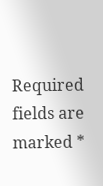Required fields are marked *